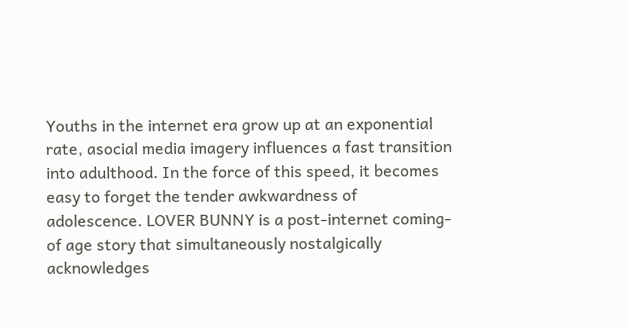Youths in the internet era grow up at an exponential rate, asocial media imagery influences a fast transition into adulthood. In the force of this speed, it becomes easy to forget the tender awkwardness of adolescence. LOVER BUNNY is a post-internet coming-of age story that simultaneously nostalgically acknowledges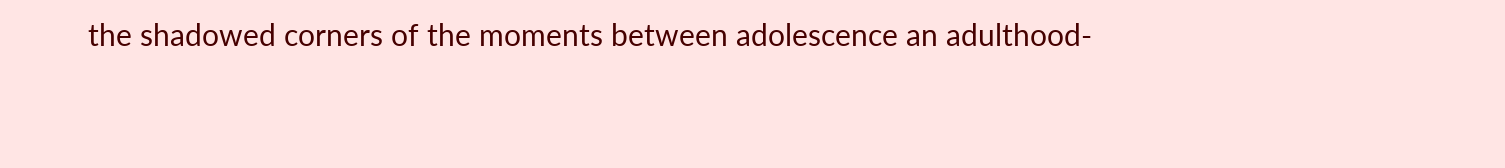the shadowed corners of the moments between adolescence an adulthood-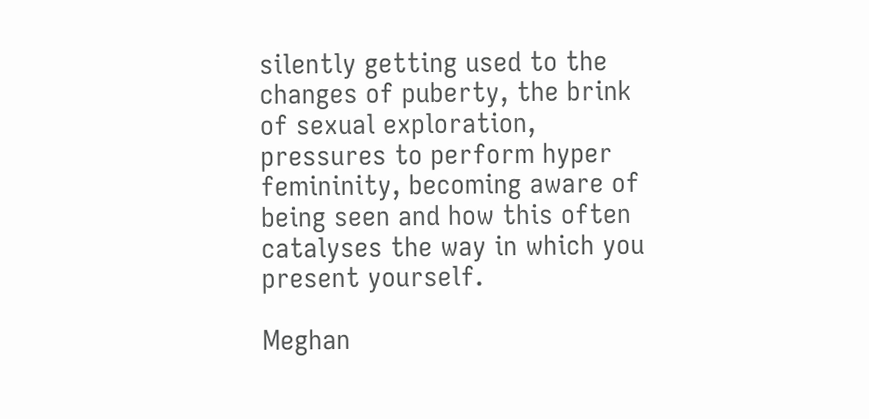silently getting used to the changes of puberty, the brink of sexual exploration, pressures to perform hyper femininity, becoming aware of being seen and how this often catalyses the way in which you present yourself.

Meghan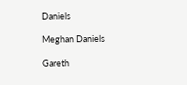Daniels

Meghan Daniels

Gareth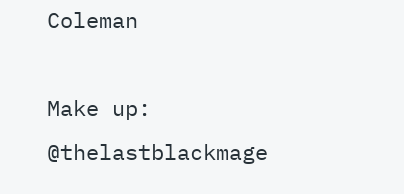Coleman

Make up: @thelastblackmage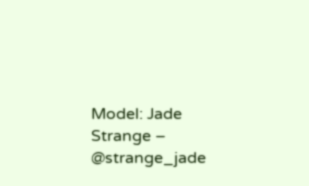Model: Jade Strange – @strange_jade